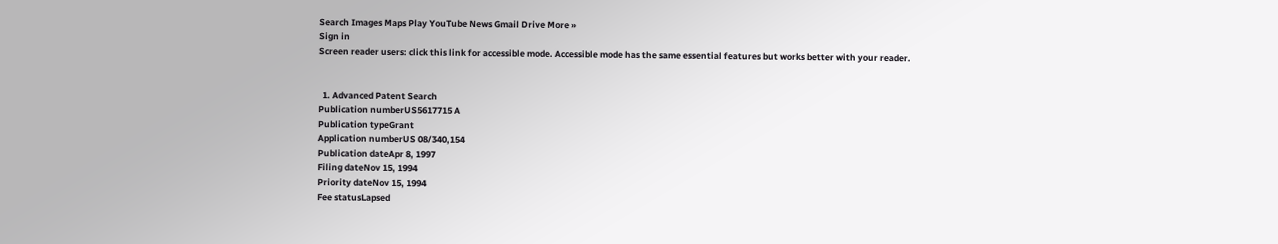Search Images Maps Play YouTube News Gmail Drive More »
Sign in
Screen reader users: click this link for accessible mode. Accessible mode has the same essential features but works better with your reader.


  1. Advanced Patent Search
Publication numberUS5617715 A
Publication typeGrant
Application numberUS 08/340,154
Publication dateApr 8, 1997
Filing dateNov 15, 1994
Priority dateNov 15, 1994
Fee statusLapsed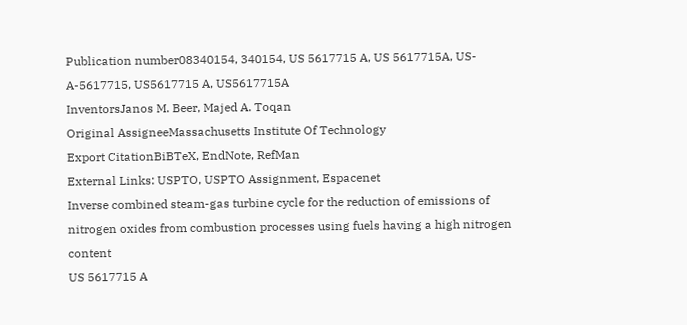Publication number08340154, 340154, US 5617715 A, US 5617715A, US-A-5617715, US5617715 A, US5617715A
InventorsJanos M. Beer, Majed A. Toqan
Original AssigneeMassachusetts Institute Of Technology
Export CitationBiBTeX, EndNote, RefMan
External Links: USPTO, USPTO Assignment, Espacenet
Inverse combined steam-gas turbine cycle for the reduction of emissions of nitrogen oxides from combustion processes using fuels having a high nitrogen content
US 5617715 A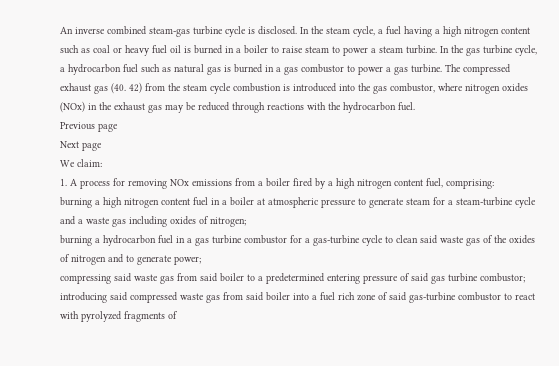An inverse combined steam-gas turbine cycle is disclosed. In the steam cycle, a fuel having a high nitrogen content such as coal or heavy fuel oil is burned in a boiler to raise steam to power a steam turbine. In the gas turbine cycle, a hydrocarbon fuel such as natural gas is burned in a gas combustor to power a gas turbine. The compressed exhaust gas (40. 42) from the steam cycle combustion is introduced into the gas combustor, where nitrogen oxides (NOx) in the exhaust gas may be reduced through reactions with the hydrocarbon fuel.
Previous page
Next page
We claim:
1. A process for removing NOx emissions from a boiler fired by a high nitrogen content fuel, comprising:
burning a high nitrogen content fuel in a boiler at atmospheric pressure to generate steam for a steam-turbine cycle and a waste gas including oxides of nitrogen;
burning a hydrocarbon fuel in a gas turbine combustor for a gas-turbine cycle to clean said waste gas of the oxides of nitrogen and to generate power;
compressing said waste gas from said boiler to a predetermined entering pressure of said gas turbine combustor;
introducing said compressed waste gas from said boiler into a fuel rich zone of said gas-turbine combustor to react with pyrolyzed fragments of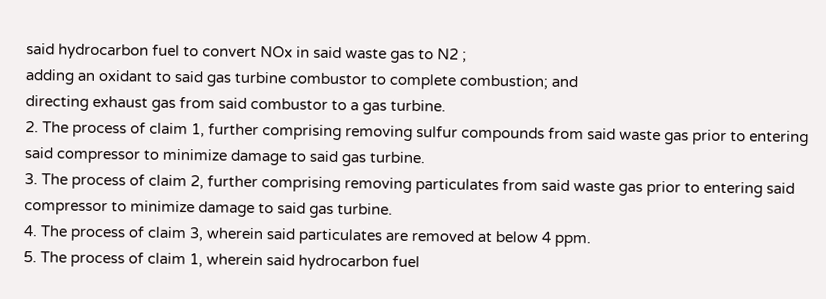said hydrocarbon fuel to convert NOx in said waste gas to N2 ;
adding an oxidant to said gas turbine combustor to complete combustion; and
directing exhaust gas from said combustor to a gas turbine.
2. The process of claim 1, further comprising removing sulfur compounds from said waste gas prior to entering said compressor to minimize damage to said gas turbine.
3. The process of claim 2, further comprising removing particulates from said waste gas prior to entering said compressor to minimize damage to said gas turbine.
4. The process of claim 3, wherein said particulates are removed at below 4 ppm.
5. The process of claim 1, wherein said hydrocarbon fuel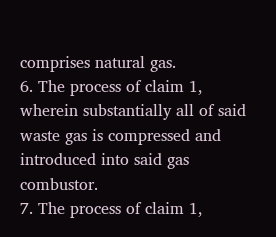comprises natural gas.
6. The process of claim 1, wherein substantially all of said waste gas is compressed and introduced into said gas combustor.
7. The process of claim 1,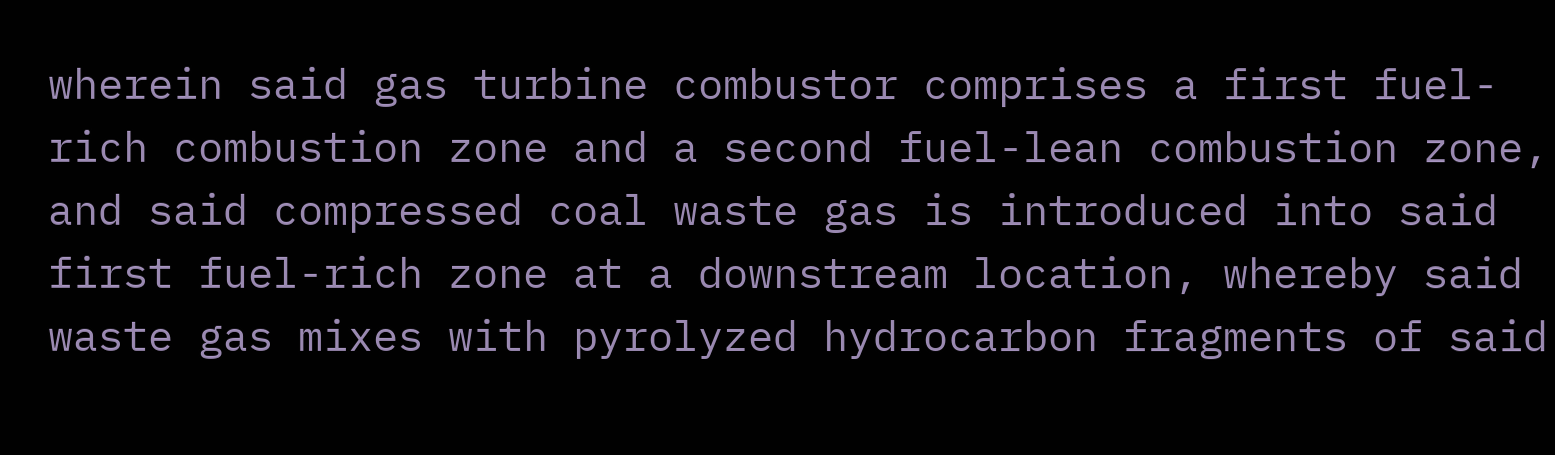wherein said gas turbine combustor comprises a first fuel-rich combustion zone and a second fuel-lean combustion zone, and said compressed coal waste gas is introduced into said first fuel-rich zone at a downstream location, whereby said waste gas mixes with pyrolyzed hydrocarbon fragments of said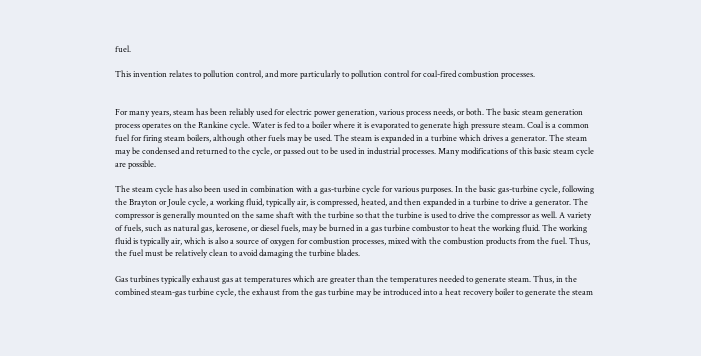fuel.

This invention relates to pollution control, and more particularly to pollution control for coal-fired combustion processes.


For many years, steam has been reliably used for electric power generation, various process needs, or both. The basic steam generation process operates on the Rankine cycle. Water is fed to a boiler where it is evaporated to generate high pressure steam. Coal is a common fuel for firing steam boilers, although other fuels may be used. The steam is expanded in a turbine which drives a generator. The steam may be condensed and returned to the cycle, or passed out to be used in industrial processes. Many modifications of this basic steam cycle are possible.

The steam cycle has also been used in combination with a gas-turbine cycle for various purposes. In the basic gas-turbine cycle, following the Brayton or Joule cycle, a working fluid, typically air, is compressed, heated, and then expanded in a turbine to drive a generator. The compressor is generally mounted on the same shaft with the turbine so that the turbine is used to drive the compressor as well. A variety of fuels, such as natural gas, kerosene, or diesel fuels, may be burned in a gas turbine combustor to heat the working fluid. The working fluid is typically air, which is also a source of oxygen for combustion processes, mixed with the combustion products from the fuel. Thus, the fuel must be relatively clean to avoid damaging the turbine blades.

Gas turbines typically exhaust gas at temperatures which are greater than the temperatures needed to generate steam. Thus, in the combined steam-gas turbine cycle, the exhaust from the gas turbine may be introduced into a heat recovery boiler to generate the steam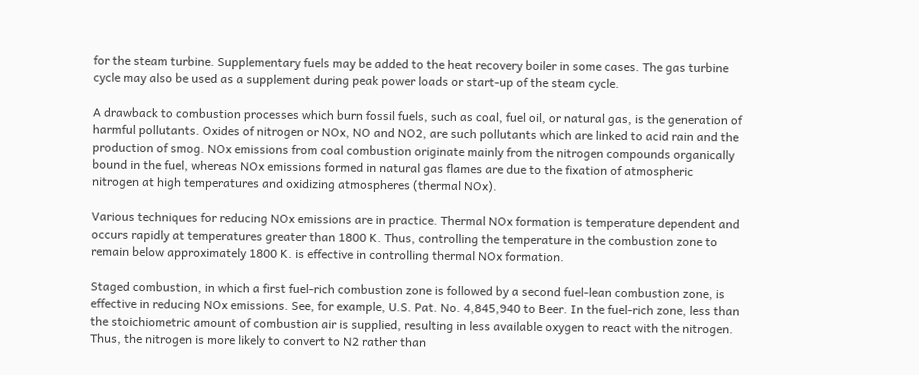for the steam turbine. Supplementary fuels may be added to the heat recovery boiler in some cases. The gas turbine cycle may also be used as a supplement during peak power loads or start-up of the steam cycle.

A drawback to combustion processes which burn fossil fuels, such as coal, fuel oil, or natural gas, is the generation of harmful pollutants. Oxides of nitrogen or NOx, NO and NO2, are such pollutants which are linked to acid rain and the production of smog. NOx emissions from coal combustion originate mainly from the nitrogen compounds organically bound in the fuel, whereas NOx emissions formed in natural gas flames are due to the fixation of atmospheric nitrogen at high temperatures and oxidizing atmospheres (thermal NOx).

Various techniques for reducing NOx emissions are in practice. Thermal NOx formation is temperature dependent and occurs rapidly at temperatures greater than 1800 K. Thus, controlling the temperature in the combustion zone to remain below approximately 1800 K. is effective in controlling thermal NOx formation.

Staged combustion, in which a first fuel-rich combustion zone is followed by a second fuel-lean combustion zone, is effective in reducing NOx emissions. See, for example, U.S. Pat. No. 4,845,940 to Beer. In the fuel-rich zone, less than the stoichiometric amount of combustion air is supplied, resulting in less available oxygen to react with the nitrogen. Thus, the nitrogen is more likely to convert to N2 rather than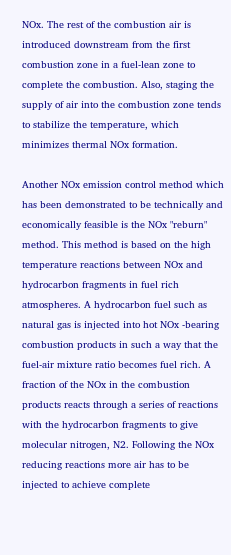NOx. The rest of the combustion air is introduced downstream from the first combustion zone in a fuel-lean zone to complete the combustion. Also, staging the supply of air into the combustion zone tends to stabilize the temperature, which minimizes thermal NOx formation.

Another NOx emission control method which has been demonstrated to be technically and economically feasible is the NOx "reburn" method. This method is based on the high temperature reactions between NOx and hydrocarbon fragments in fuel rich atmospheres. A hydrocarbon fuel such as natural gas is injected into hot NOx -bearing combustion products in such a way that the fuel-air mixture ratio becomes fuel rich. A fraction of the NOx in the combustion products reacts through a series of reactions with the hydrocarbon fragments to give molecular nitrogen, N2. Following the NOx reducing reactions more air has to be injected to achieve complete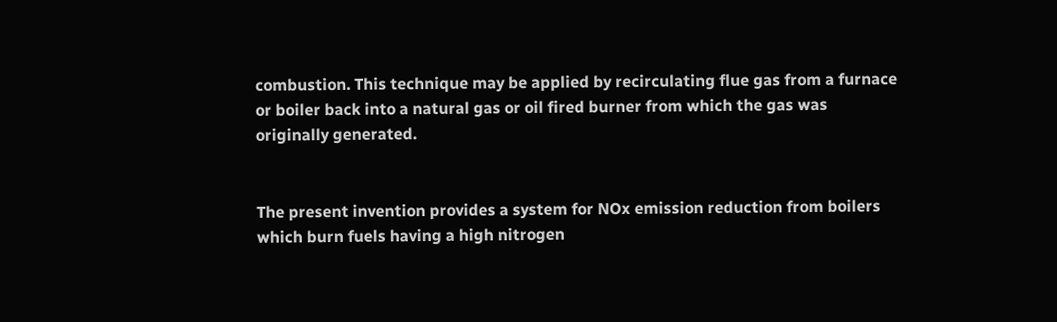combustion. This technique may be applied by recirculating flue gas from a furnace or boiler back into a natural gas or oil fired burner from which the gas was originally generated.


The present invention provides a system for NOx emission reduction from boilers which burn fuels having a high nitrogen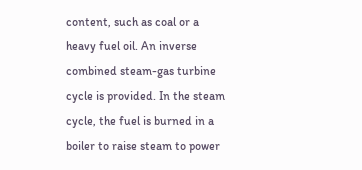content, such as coal or a heavy fuel oil. An inverse combined steam-gas turbine cycle is provided. In the steam cycle, the fuel is burned in a boiler to raise steam to power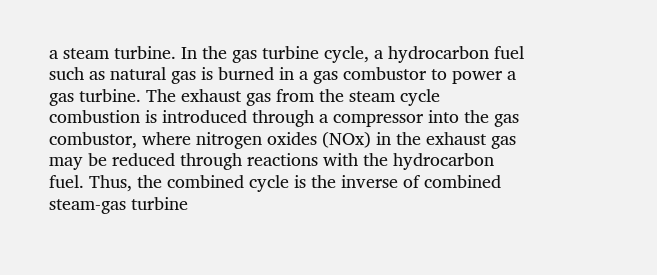a steam turbine. In the gas turbine cycle, a hydrocarbon fuel such as natural gas is burned in a gas combustor to power a gas turbine. The exhaust gas from the steam cycle combustion is introduced through a compressor into the gas combustor, where nitrogen oxides (NOx) in the exhaust gas may be reduced through reactions with the hydrocarbon fuel. Thus, the combined cycle is the inverse of combined steam-gas turbine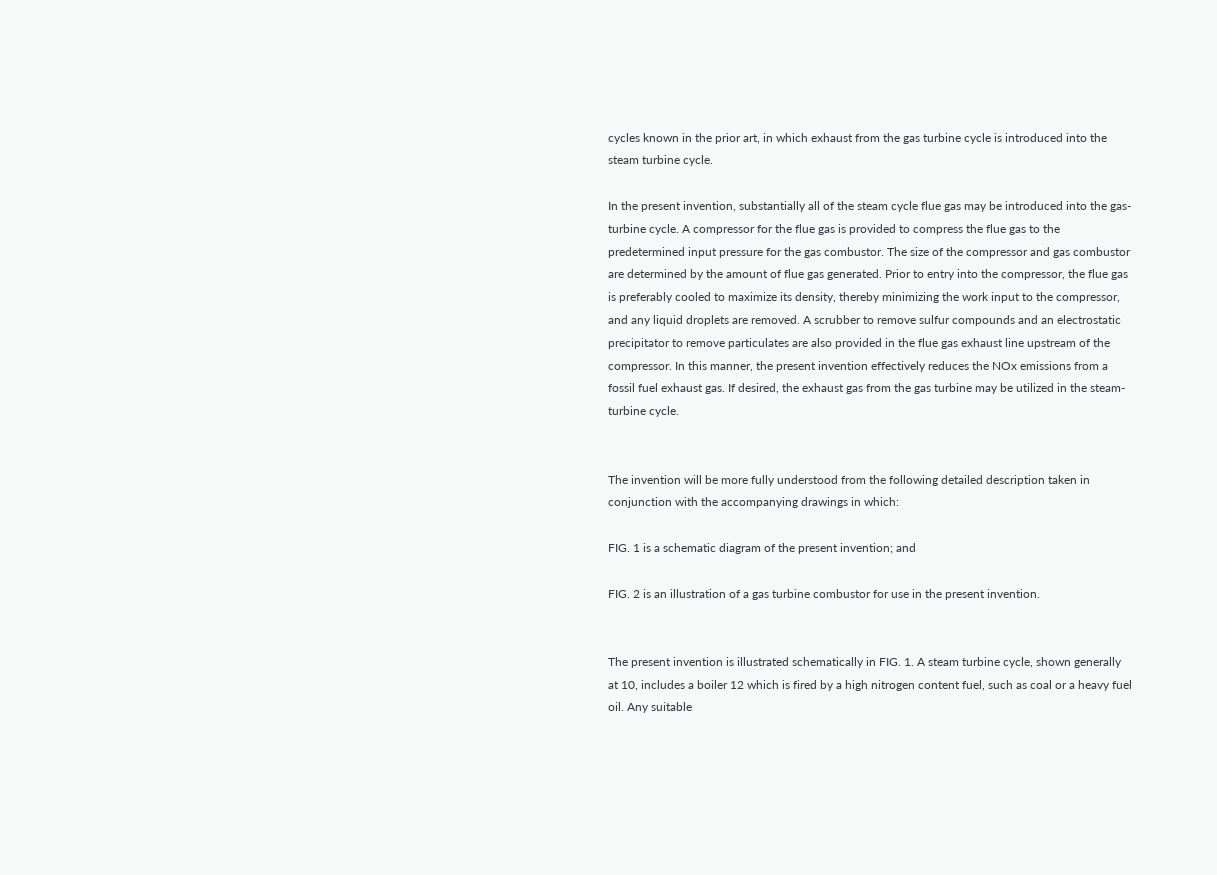cycles known in the prior art, in which exhaust from the gas turbine cycle is introduced into the steam turbine cycle.

In the present invention, substantially all of the steam cycle flue gas may be introduced into the gas-turbine cycle. A compressor for the flue gas is provided to compress the flue gas to the predetermined input pressure for the gas combustor. The size of the compressor and gas combustor are determined by the amount of flue gas generated. Prior to entry into the compressor, the flue gas is preferably cooled to maximize its density, thereby minimizing the work input to the compressor, and any liquid droplets are removed. A scrubber to remove sulfur compounds and an electrostatic precipitator to remove particulates are also provided in the flue gas exhaust line upstream of the compressor. In this manner, the present invention effectively reduces the NOx emissions from a fossil fuel exhaust gas. If desired, the exhaust gas from the gas turbine may be utilized in the steam-turbine cycle.


The invention will be more fully understood from the following detailed description taken in conjunction with the accompanying drawings in which:

FIG. 1 is a schematic diagram of the present invention; and

FIG. 2 is an illustration of a gas turbine combustor for use in the present invention.


The present invention is illustrated schematically in FIG. 1. A steam turbine cycle, shown generally at 10, includes a boiler 12 which is fired by a high nitrogen content fuel, such as coal or a heavy fuel oil. Any suitable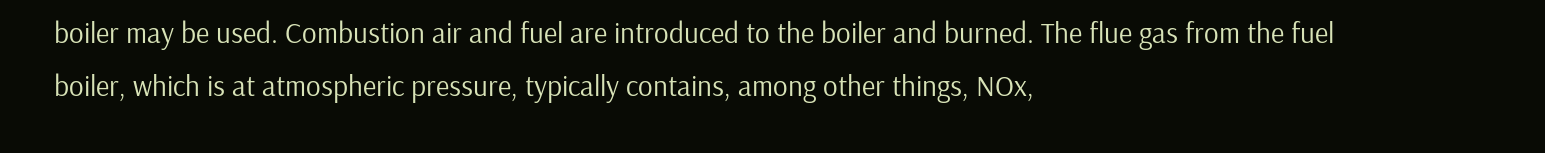boiler may be used. Combustion air and fuel are introduced to the boiler and burned. The flue gas from the fuel boiler, which is at atmospheric pressure, typically contains, among other things, NOx,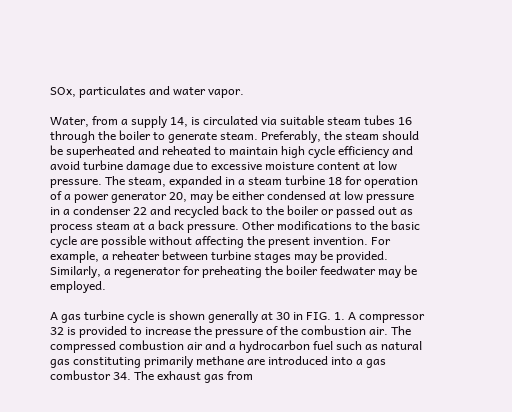SOx, particulates and water vapor.

Water, from a supply 14, is circulated via suitable steam tubes 16 through the boiler to generate steam. Preferably, the steam should be superheated and reheated to maintain high cycle efficiency and avoid turbine damage due to excessive moisture content at low pressure. The steam, expanded in a steam turbine 18 for operation of a power generator 20, may be either condensed at low pressure in a condenser 22 and recycled back to the boiler or passed out as process steam at a back pressure. Other modifications to the basic cycle are possible without affecting the present invention. For example, a reheater between turbine stages may be provided. Similarly, a regenerator for preheating the boiler feedwater may be employed.

A gas turbine cycle is shown generally at 30 in FIG. 1. A compressor 32 is provided to increase the pressure of the combustion air. The compressed combustion air and a hydrocarbon fuel such as natural gas constituting primarily methane are introduced into a gas combustor 34. The exhaust gas from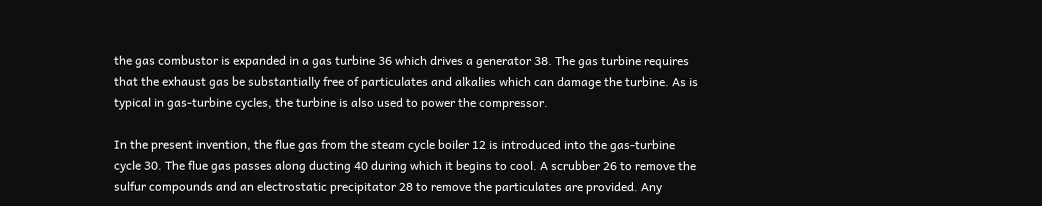the gas combustor is expanded in a gas turbine 36 which drives a generator 38. The gas turbine requires that the exhaust gas be substantially free of particulates and alkalies which can damage the turbine. As is typical in gas-turbine cycles, the turbine is also used to power the compressor.

In the present invention, the flue gas from the steam cycle boiler 12 is introduced into the gas-turbine cycle 30. The flue gas passes along ducting 40 during which it begins to cool. A scrubber 26 to remove the sulfur compounds and an electrostatic precipitator 28 to remove the particulates are provided. Any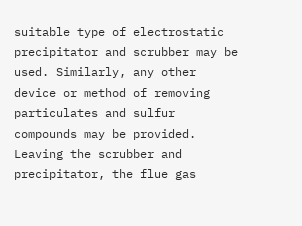suitable type of electrostatic precipitator and scrubber may be used. Similarly, any other device or method of removing particulates and sulfur compounds may be provided. Leaving the scrubber and precipitator, the flue gas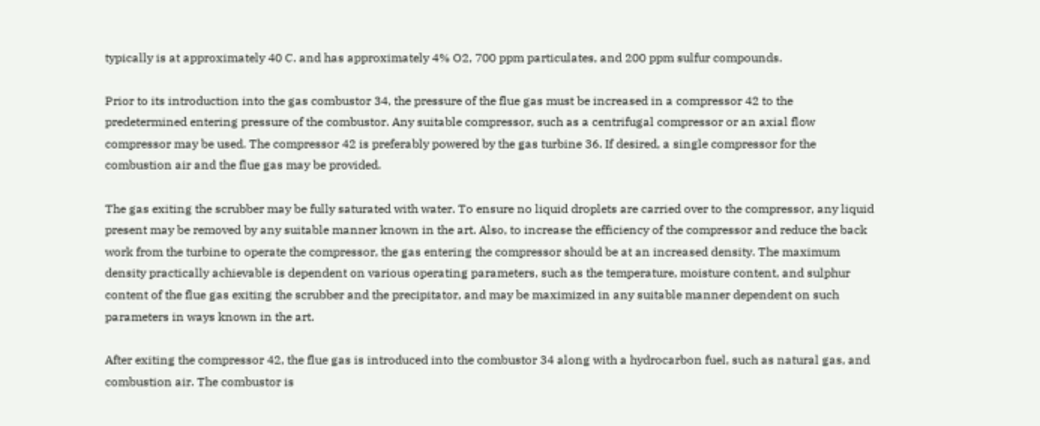typically is at approximately 40 C. and has approximately 4% O2, 700 ppm particulates, and 200 ppm sulfur compounds.

Prior to its introduction into the gas combustor 34, the pressure of the flue gas must be increased in a compressor 42 to the predetermined entering pressure of the combustor. Any suitable compressor, such as a centrifugal compressor or an axial flow compressor may be used. The compressor 42 is preferably powered by the gas turbine 36. If desired, a single compressor for the combustion air and the flue gas may be provided.

The gas exiting the scrubber may be fully saturated with water. To ensure no liquid droplets are carried over to the compressor, any liquid present may be removed by any suitable manner known in the art. Also, to increase the efficiency of the compressor and reduce the back work from the turbine to operate the compressor, the gas entering the compressor should be at an increased density. The maximum density practically achievable is dependent on various operating parameters, such as the temperature, moisture content, and sulphur content of the flue gas exiting the scrubber and the precipitator, and may be maximized in any suitable manner dependent on such parameters in ways known in the art.

After exiting the compressor 42, the flue gas is introduced into the combustor 34 along with a hydrocarbon fuel, such as natural gas, and combustion air. The combustor is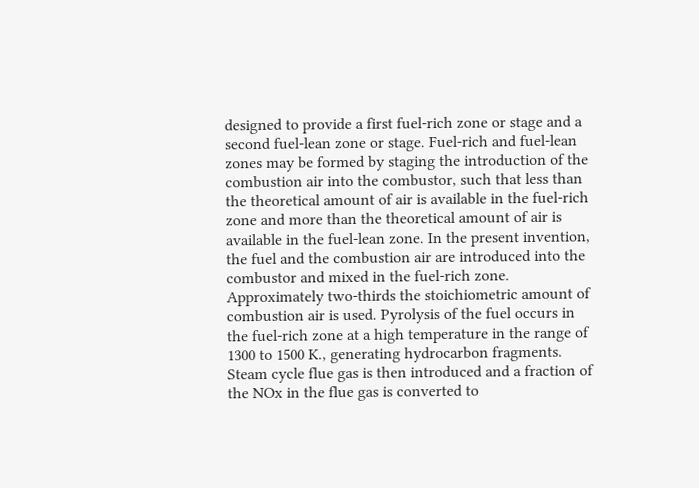designed to provide a first fuel-rich zone or stage and a second fuel-lean zone or stage. Fuel-rich and fuel-lean zones may be formed by staging the introduction of the combustion air into the combustor, such that less than the theoretical amount of air is available in the fuel-rich zone and more than the theoretical amount of air is available in the fuel-lean zone. In the present invention, the fuel and the combustion air are introduced into the combustor and mixed in the fuel-rich zone. Approximately two-thirds the stoichiometric amount of combustion air is used. Pyrolysis of the fuel occurs in the fuel-rich zone at a high temperature in the range of 1300 to 1500 K., generating hydrocarbon fragments. Steam cycle flue gas is then introduced and a fraction of the NOx in the flue gas is converted to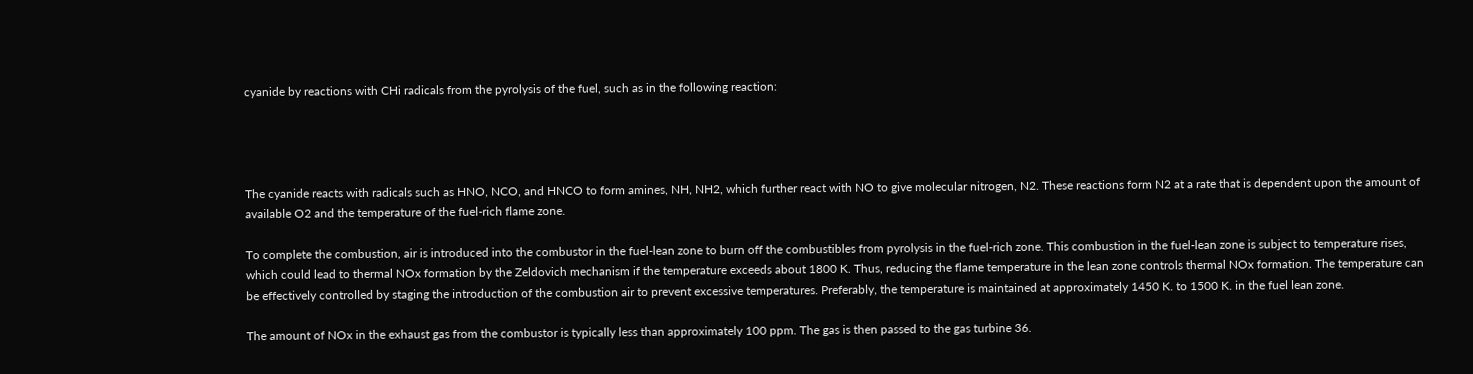cyanide by reactions with CHi radicals from the pyrolysis of the fuel, such as in the following reaction:




The cyanide reacts with radicals such as HNO, NCO, and HNCO to form amines, NH, NH2, which further react with NO to give molecular nitrogen, N2. These reactions form N2 at a rate that is dependent upon the amount of available O2 and the temperature of the fuel-rich flame zone.

To complete the combustion, air is introduced into the combustor in the fuel-lean zone to burn off the combustibles from pyrolysis in the fuel-rich zone. This combustion in the fuel-lean zone is subject to temperature rises, which could lead to thermal NOx formation by the Zeldovich mechanism if the temperature exceeds about 1800 K. Thus, reducing the flame temperature in the lean zone controls thermal NOx formation. The temperature can be effectively controlled by staging the introduction of the combustion air to prevent excessive temperatures. Preferably, the temperature is maintained at approximately 1450 K. to 1500 K. in the fuel lean zone.

The amount of NOx in the exhaust gas from the combustor is typically less than approximately 100 ppm. The gas is then passed to the gas turbine 36.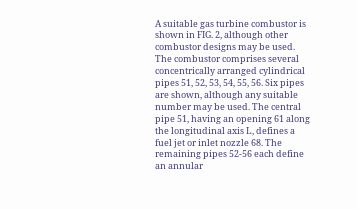A suitable gas turbine combustor is shown in FIG. 2, although other combustor designs may be used. The combustor comprises several concentrically arranged cylindrical pipes 51, 52, 53, 54, 55, 56. Six pipes are shown, although any suitable number may be used. The central pipe 51, having an opening 61 along the longitudinal axis L, defines a fuel jet or inlet nozzle 68. The remaining pipes 52-56 each define an annular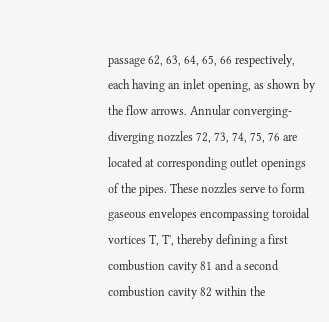passage 62, 63, 64, 65, 66 respectively, each having an inlet opening, as shown by the flow arrows. Annular converging-diverging nozzles 72, 73, 74, 75, 76 are located at corresponding outlet openings of the pipes. These nozzles serve to form gaseous envelopes encompassing toroidal vortices T, T', thereby defining a first combustion cavity 81 and a second combustion cavity 82 within the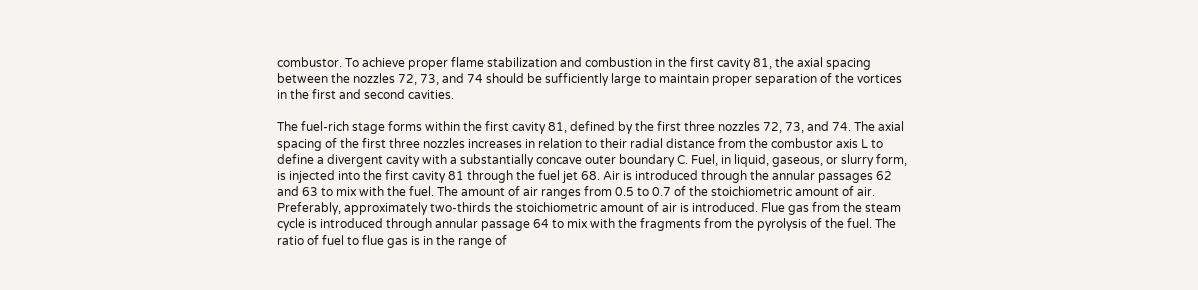combustor. To achieve proper flame stabilization and combustion in the first cavity 81, the axial spacing between the nozzles 72, 73, and 74 should be sufficiently large to maintain proper separation of the vortices in the first and second cavities.

The fuel-rich stage forms within the first cavity 81, defined by the first three nozzles 72, 73, and 74. The axial spacing of the first three nozzles increases in relation to their radial distance from the combustor axis L to define a divergent cavity with a substantially concave outer boundary C. Fuel, in liquid, gaseous, or slurry form, is injected into the first cavity 81 through the fuel jet 68. Air is introduced through the annular passages 62 and 63 to mix with the fuel. The amount of air ranges from 0.5 to 0.7 of the stoichiometric amount of air. Preferably, approximately two-thirds the stoichiometric amount of air is introduced. Flue gas from the steam cycle is introduced through annular passage 64 to mix with the fragments from the pyrolysis of the fuel. The ratio of fuel to flue gas is in the range of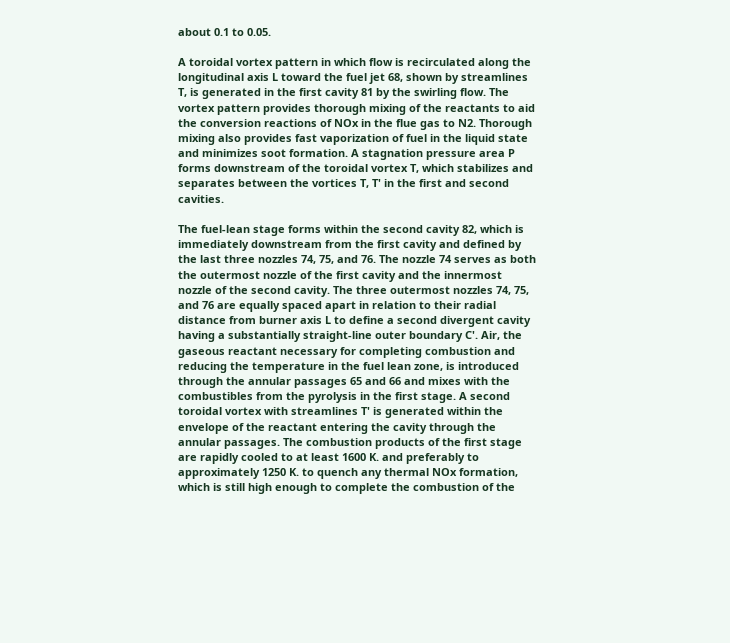about 0.1 to 0.05.

A toroidal vortex pattern in which flow is recirculated along the longitudinal axis L toward the fuel jet 68, shown by streamlines T, is generated in the first cavity 81 by the swirling flow. The vortex pattern provides thorough mixing of the reactants to aid the conversion reactions of NOx in the flue gas to N2. Thorough mixing also provides fast vaporization of fuel in the liquid state and minimizes soot formation. A stagnation pressure area P forms downstream of the toroidal vortex T, which stabilizes and separates between the vortices T, T' in the first and second cavities.

The fuel-lean stage forms within the second cavity 82, which is immediately downstream from the first cavity and defined by the last three nozzles 74, 75, and 76. The nozzle 74 serves as both the outermost nozzle of the first cavity and the innermost nozzle of the second cavity. The three outermost nozzles 74, 75, and 76 are equally spaced apart in relation to their radial distance from burner axis L to define a second divergent cavity having a substantially straight-line outer boundary C'. Air, the gaseous reactant necessary for completing combustion and reducing the temperature in the fuel lean zone, is introduced through the annular passages 65 and 66 and mixes with the combustibles from the pyrolysis in the first stage. A second toroidal vortex with streamlines T' is generated within the envelope of the reactant entering the cavity through the annular passages. The combustion products of the first stage are rapidly cooled to at least 1600 K. and preferably to approximately 1250 K. to quench any thermal NOx formation, which is still high enough to complete the combustion of the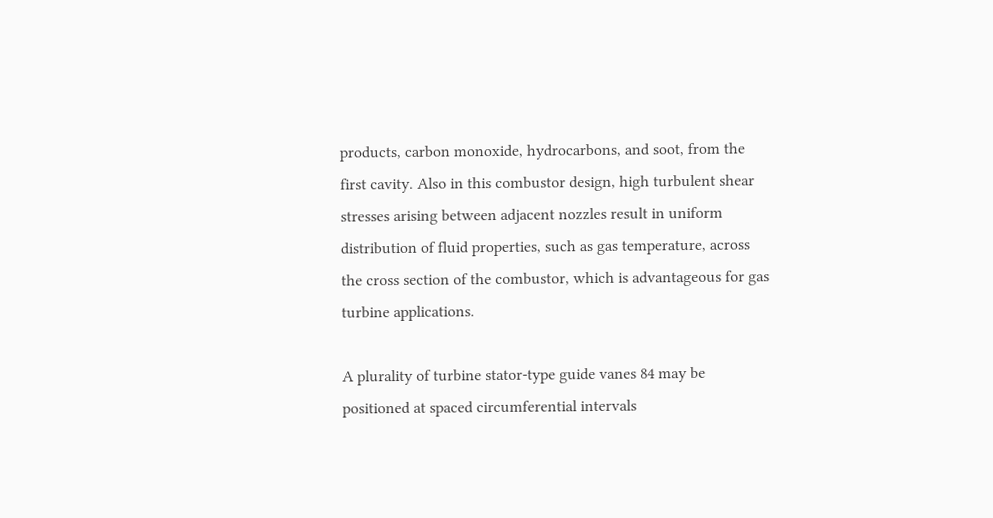products, carbon monoxide, hydrocarbons, and soot, from the first cavity. Also in this combustor design, high turbulent shear stresses arising between adjacent nozzles result in uniform distribution of fluid properties, such as gas temperature, across the cross section of the combustor, which is advantageous for gas turbine applications.

A plurality of turbine stator-type guide vanes 84 may be positioned at spaced circumferential intervals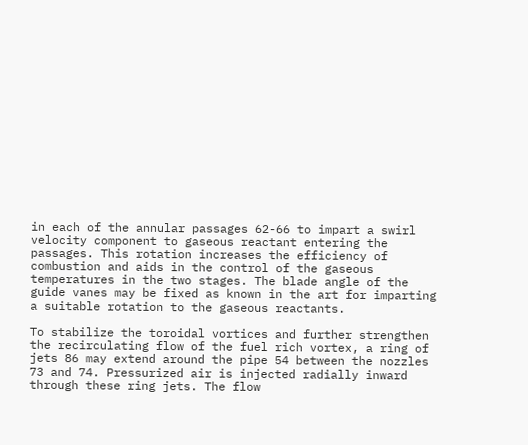in each of the annular passages 62-66 to impart a swirl velocity component to gaseous reactant entering the passages. This rotation increases the efficiency of combustion and aids in the control of the gaseous temperatures in the two stages. The blade angle of the guide vanes may be fixed as known in the art for imparting a suitable rotation to the gaseous reactants.

To stabilize the toroidal vortices and further strengthen the recirculating flow of the fuel rich vortex, a ring of jets 86 may extend around the pipe 54 between the nozzles 73 and 74. Pressurized air is injected radially inward through these ring jets. The flow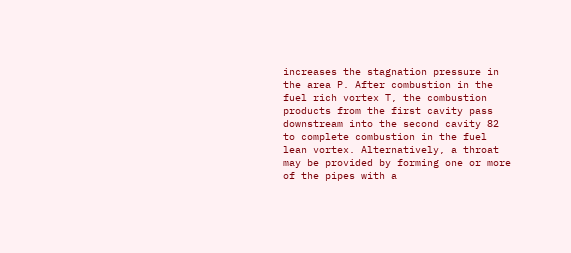increases the stagnation pressure in the area P. After combustion in the fuel rich vortex T, the combustion products from the first cavity pass downstream into the second cavity 82 to complete combustion in the fuel lean vortex. Alternatively, a throat may be provided by forming one or more of the pipes with a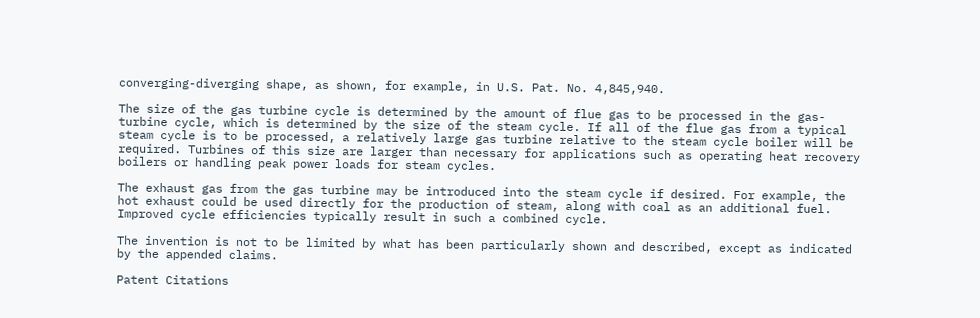converging-diverging shape, as shown, for example, in U.S. Pat. No. 4,845,940.

The size of the gas turbine cycle is determined by the amount of flue gas to be processed in the gas-turbine cycle, which is determined by the size of the steam cycle. If all of the flue gas from a typical steam cycle is to be processed, a relatively large gas turbine relative to the steam cycle boiler will be required. Turbines of this size are larger than necessary for applications such as operating heat recovery boilers or handling peak power loads for steam cycles.

The exhaust gas from the gas turbine may be introduced into the steam cycle if desired. For example, the hot exhaust could be used directly for the production of steam, along with coal as an additional fuel. Improved cycle efficiencies typically result in such a combined cycle.

The invention is not to be limited by what has been particularly shown and described, except as indicated by the appended claims.

Patent Citations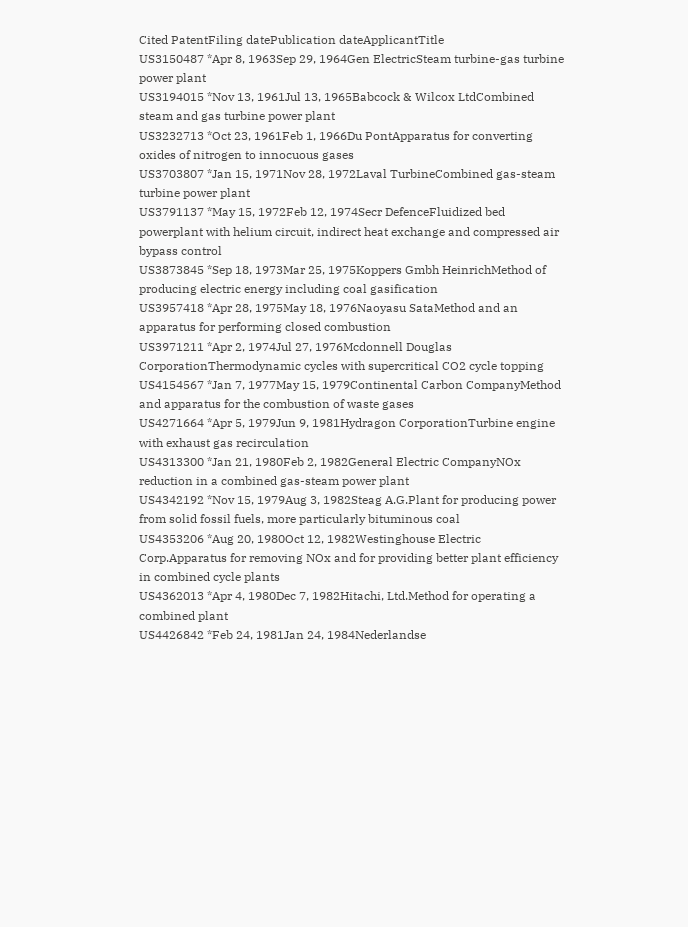Cited PatentFiling datePublication dateApplicantTitle
US3150487 *Apr 8, 1963Sep 29, 1964Gen ElectricSteam turbine-gas turbine power plant
US3194015 *Nov 13, 1961Jul 13, 1965Babcock & Wilcox LtdCombined steam and gas turbine power plant
US3232713 *Oct 23, 1961Feb 1, 1966Du PontApparatus for converting oxides of nitrogen to innocuous gases
US3703807 *Jan 15, 1971Nov 28, 1972Laval TurbineCombined gas-steam turbine power plant
US3791137 *May 15, 1972Feb 12, 1974Secr DefenceFluidized bed powerplant with helium circuit, indirect heat exchange and compressed air bypass control
US3873845 *Sep 18, 1973Mar 25, 1975Koppers Gmbh HeinrichMethod of producing electric energy including coal gasification
US3957418 *Apr 28, 1975May 18, 1976Naoyasu SataMethod and an apparatus for performing closed combustion
US3971211 *Apr 2, 1974Jul 27, 1976Mcdonnell Douglas CorporationThermodynamic cycles with supercritical CO2 cycle topping
US4154567 *Jan 7, 1977May 15, 1979Continental Carbon CompanyMethod and apparatus for the combustion of waste gases
US4271664 *Apr 5, 1979Jun 9, 1981Hydragon CorporationTurbine engine with exhaust gas recirculation
US4313300 *Jan 21, 1980Feb 2, 1982General Electric CompanyNOx reduction in a combined gas-steam power plant
US4342192 *Nov 15, 1979Aug 3, 1982Steag A.G.Plant for producing power from solid fossil fuels, more particularly bituminous coal
US4353206 *Aug 20, 1980Oct 12, 1982Westinghouse Electric Corp.Apparatus for removing NOx and for providing better plant efficiency in combined cycle plants
US4362013 *Apr 4, 1980Dec 7, 1982Hitachi, Ltd.Method for operating a combined plant
US4426842 *Feb 24, 1981Jan 24, 1984Nederlandse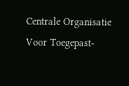Centrale Organisatie Voor Toegepast-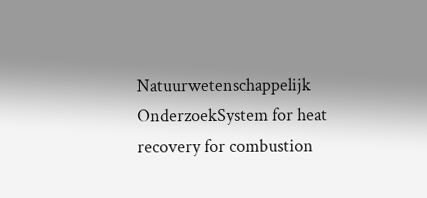Natuurwetenschappelijk OnderzoekSystem for heat recovery for combustion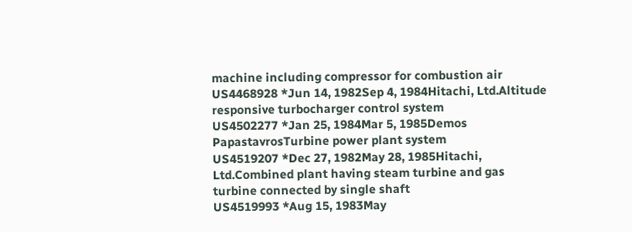machine including compressor for combustion air
US4468928 *Jun 14, 1982Sep 4, 1984Hitachi, Ltd.Altitude responsive turbocharger control system
US4502277 *Jan 25, 1984Mar 5, 1985Demos PapastavrosTurbine power plant system
US4519207 *Dec 27, 1982May 28, 1985Hitachi, Ltd.Combined plant having steam turbine and gas turbine connected by single shaft
US4519993 *Aug 15, 1983May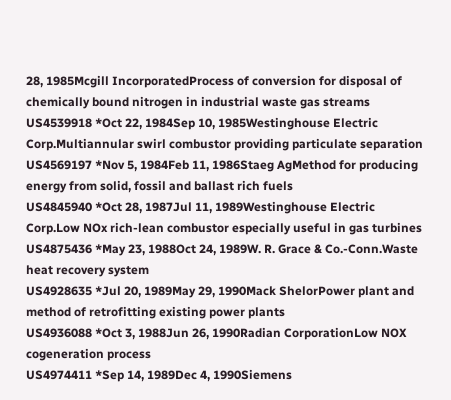28, 1985Mcgill IncorporatedProcess of conversion for disposal of chemically bound nitrogen in industrial waste gas streams
US4539918 *Oct 22, 1984Sep 10, 1985Westinghouse Electric Corp.Multiannular swirl combustor providing particulate separation
US4569197 *Nov 5, 1984Feb 11, 1986Staeg AgMethod for producing energy from solid, fossil and ballast rich fuels
US4845940 *Oct 28, 1987Jul 11, 1989Westinghouse Electric Corp.Low NOx rich-lean combustor especially useful in gas turbines
US4875436 *May 23, 1988Oct 24, 1989W. R. Grace & Co.-Conn.Waste heat recovery system
US4928635 *Jul 20, 1989May 29, 1990Mack ShelorPower plant and method of retrofitting existing power plants
US4936088 *Oct 3, 1988Jun 26, 1990Radian CorporationLow NOX cogeneration process
US4974411 *Sep 14, 1989Dec 4, 1990Siemens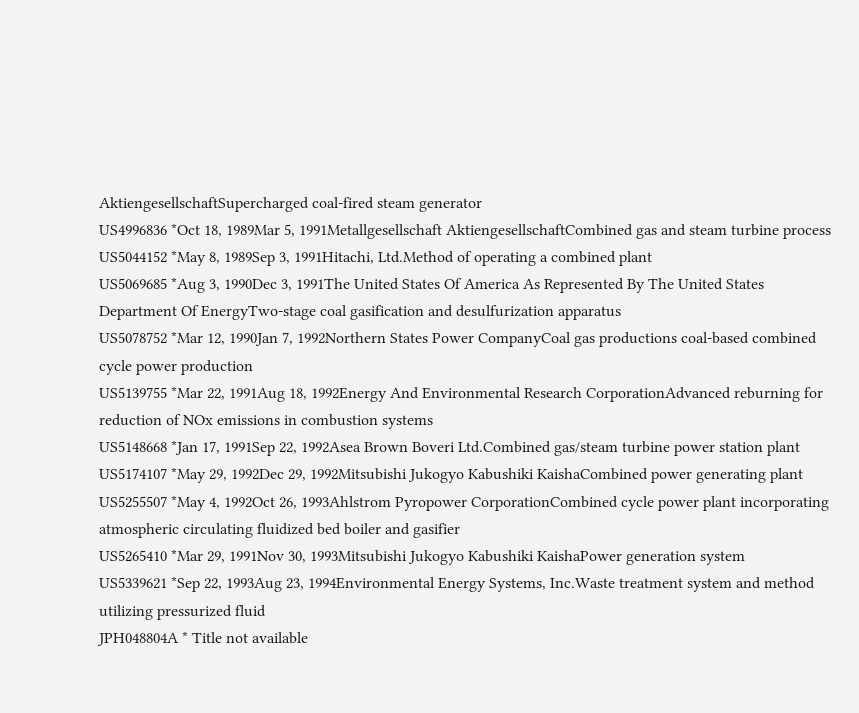AktiengesellschaftSupercharged coal-fired steam generator
US4996836 *Oct 18, 1989Mar 5, 1991Metallgesellschaft AktiengesellschaftCombined gas and steam turbine process
US5044152 *May 8, 1989Sep 3, 1991Hitachi, Ltd.Method of operating a combined plant
US5069685 *Aug 3, 1990Dec 3, 1991The United States Of America As Represented By The United States Department Of EnergyTwo-stage coal gasification and desulfurization apparatus
US5078752 *Mar 12, 1990Jan 7, 1992Northern States Power CompanyCoal gas productions coal-based combined cycle power production
US5139755 *Mar 22, 1991Aug 18, 1992Energy And Environmental Research CorporationAdvanced reburning for reduction of NOx emissions in combustion systems
US5148668 *Jan 17, 1991Sep 22, 1992Asea Brown Boveri Ltd.Combined gas/steam turbine power station plant
US5174107 *May 29, 1992Dec 29, 1992Mitsubishi Jukogyo Kabushiki KaishaCombined power generating plant
US5255507 *May 4, 1992Oct 26, 1993Ahlstrom Pyropower CorporationCombined cycle power plant incorporating atmospheric circulating fluidized bed boiler and gasifier
US5265410 *Mar 29, 1991Nov 30, 1993Mitsubishi Jukogyo Kabushiki KaishaPower generation system
US5339621 *Sep 22, 1993Aug 23, 1994Environmental Energy Systems, Inc.Waste treatment system and method utilizing pressurized fluid
JPH048804A * Title not available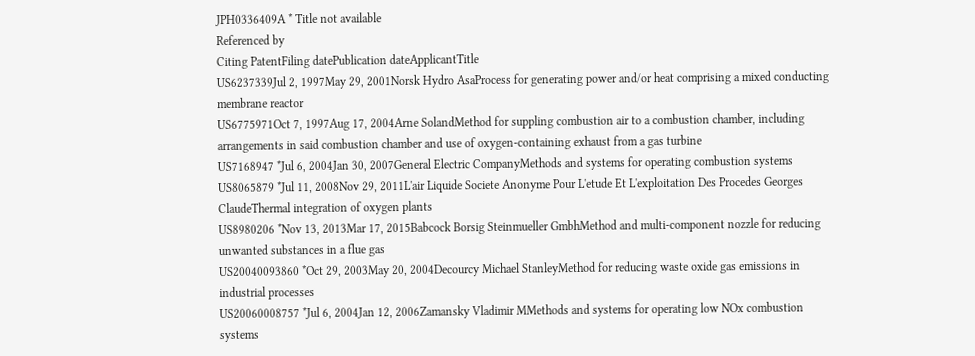JPH0336409A * Title not available
Referenced by
Citing PatentFiling datePublication dateApplicantTitle
US6237339Jul 2, 1997May 29, 2001Norsk Hydro AsaProcess for generating power and/or heat comprising a mixed conducting membrane reactor
US6775971Oct 7, 1997Aug 17, 2004Arne SolandMethod for suppling combustion air to a combustion chamber, including arrangements in said combustion chamber and use of oxygen-containing exhaust from a gas turbine
US7168947 *Jul 6, 2004Jan 30, 2007General Electric CompanyMethods and systems for operating combustion systems
US8065879 *Jul 11, 2008Nov 29, 2011L'air Liquide Societe Anonyme Pour L'etude Et L'exploitation Des Procedes Georges ClaudeThermal integration of oxygen plants
US8980206 *Nov 13, 2013Mar 17, 2015Babcock Borsig Steinmueller GmbhMethod and multi-component nozzle for reducing unwanted substances in a flue gas
US20040093860 *Oct 29, 2003May 20, 2004Decourcy Michael StanleyMethod for reducing waste oxide gas emissions in industrial processes
US20060008757 *Jul 6, 2004Jan 12, 2006Zamansky Vladimir MMethods and systems for operating low NOx combustion systems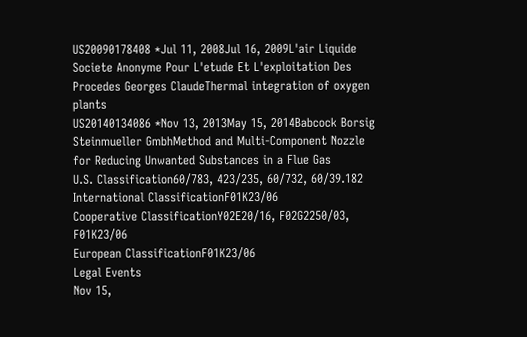US20090178408 *Jul 11, 2008Jul 16, 2009L'air Liquide Societe Anonyme Pour L'etude Et L'exploitation Des Procedes Georges ClaudeThermal integration of oxygen plants
US20140134086 *Nov 13, 2013May 15, 2014Babcock Borsig Steinmueller GmbhMethod and Multi-Component Nozzle for Reducing Unwanted Substances in a Flue Gas
U.S. Classification60/783, 423/235, 60/732, 60/39.182
International ClassificationF01K23/06
Cooperative ClassificationY02E20/16, F02G2250/03, F01K23/06
European ClassificationF01K23/06
Legal Events
Nov 15,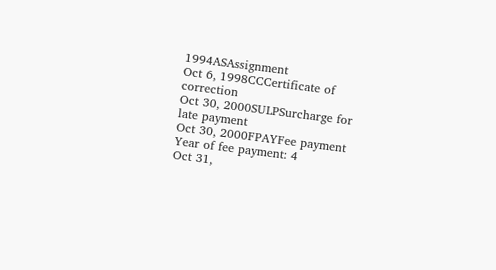1994ASAssignment
Oct 6, 1998CCCertificate of correction
Oct 30, 2000SULPSurcharge for late payment
Oct 30, 2000FPAYFee payment
Year of fee payment: 4
Oct 31,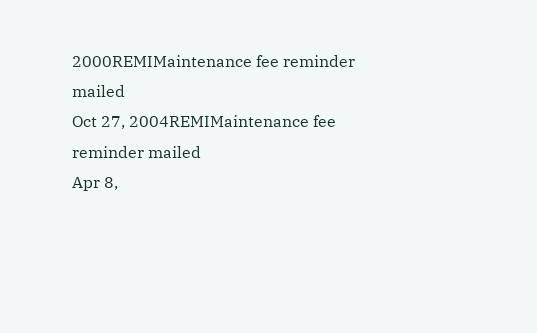2000REMIMaintenance fee reminder mailed
Oct 27, 2004REMIMaintenance fee reminder mailed
Apr 8,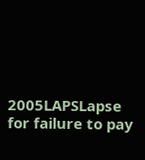2005LAPSLapse for failure to pay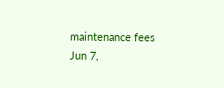maintenance fees
Jun 7,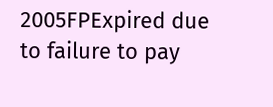2005FPExpired due to failure to pay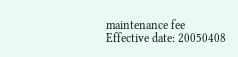maintenance fee
Effective date: 20050408